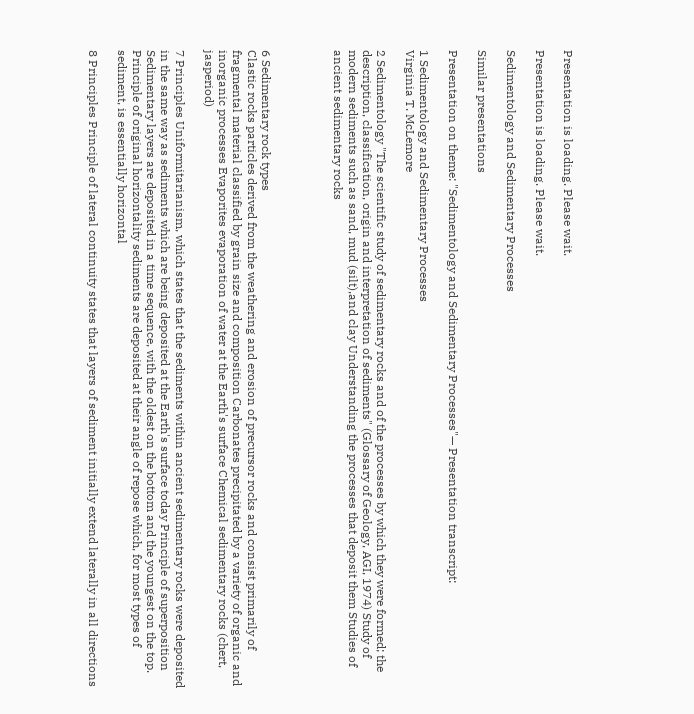Presentation is loading. Please wait.

Presentation is loading. Please wait.

Sedimentology and Sedimentary Processes

Similar presentations

Presentation on theme: "Sedimentology and Sedimentary Processes"— Presentation transcript:

1 Sedimentology and Sedimentary Processes
Virginia T. McLemore

2 Sedimentology "The scientific study of sedimentary rocks and of the processes by which they were formed; the description, classification, origin and interpretation of sediments" (Glossary of Geology, AGI, 1974) Study of modern sediments such as sand, mud (silt),and clay Understanding the processes that deposit them Studies of ancient sedimentary rocks




6 Sedimentary rock types
Clastic rocks particles derived from the weathering and erosion of precursor rocks and consist primarily of fragmental material classified by grain size and composition Carbonates precipitated by a variety of organic and inorganic processes Evaporites evaporation of water at the Earth's surface Chemical sedimentary rocks (chert, jasperiod)

7 Principles Uniformitarianism, which states that the sediments within ancient sedimentary rocks were deposited in the same way as sediments which are being deposited at the Earth's surface today Principle of superposition Sedimentary layers are deposited in a time sequence, with the oldest on the bottom and the youngest on the top. Principle of original horizontality sediments are deposited at their angle of repose which, for most types of sediment, is essentially horizontal

8 Principles Principle of lateral continuity states that layers of sediment initially extend laterally in all directions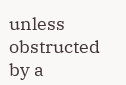unless obstructed by a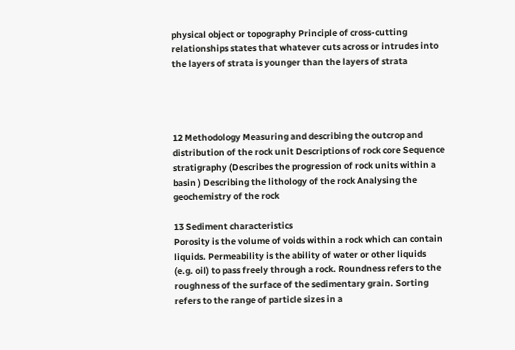physical object or topography Principle of cross-cutting relationships states that whatever cuts across or intrudes into the layers of strata is younger than the layers of strata




12 Methodology Measuring and describing the outcrop and distribution of the rock unit Descriptions of rock core Sequence stratigraphy (Describes the progression of rock units within a basin ) Describing the lithology of the rock Analysing the geochemistry of the rock

13 Sediment characteristics
Porosity is the volume of voids within a rock which can contain liquids. Permeability is the ability of water or other liquids (e.g. oil) to pass freely through a rock. Roundness refers to the roughness of the surface of the sedimentary grain. Sorting refers to the range of particle sizes in a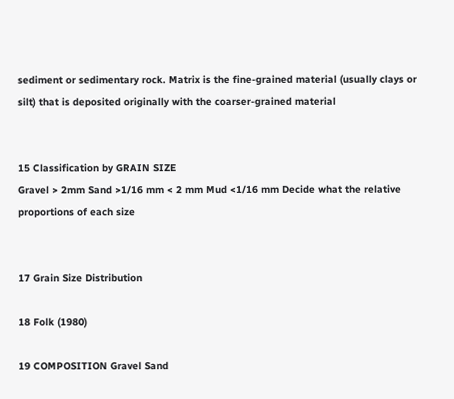sediment or sedimentary rock. Matrix is the fine-grained material (usually clays or silt) that is deposited originally with the coarser-grained material


15 Classification by GRAIN SIZE
Gravel > 2mm Sand >1/16 mm < 2 mm Mud <1/16 mm Decide what the relative proportions of each size


17 Grain Size Distribution

18 Folk (1980)

19 COMPOSITION Gravel Sand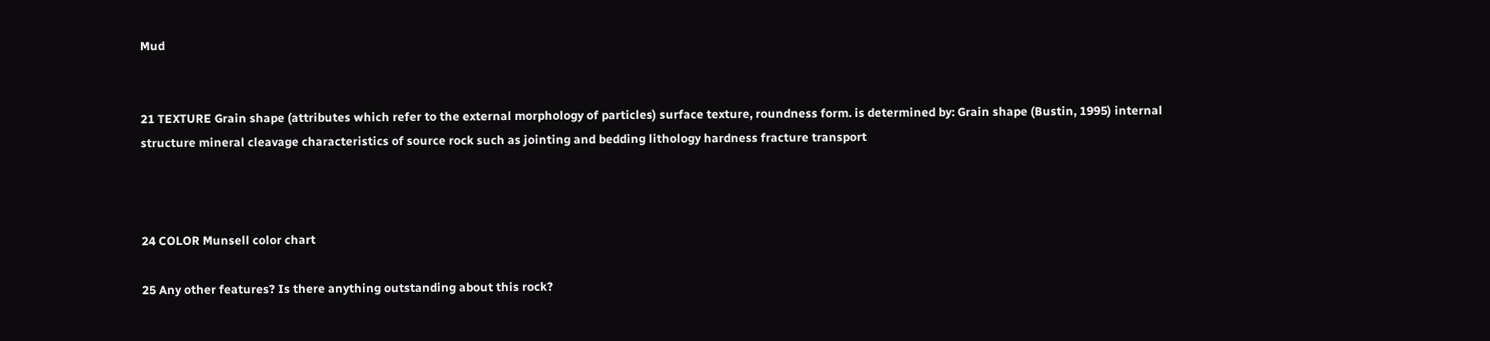Mud


21 TEXTURE Grain shape (attributes which refer to the external morphology of particles) surface texture, roundness form. is determined by: Grain shape (Bustin, 1995) internal structure mineral cleavage characteristics of source rock such as jointing and bedding lithology hardness fracture transport



24 COLOR Munsell color chart

25 Any other features? Is there anything outstanding about this rock?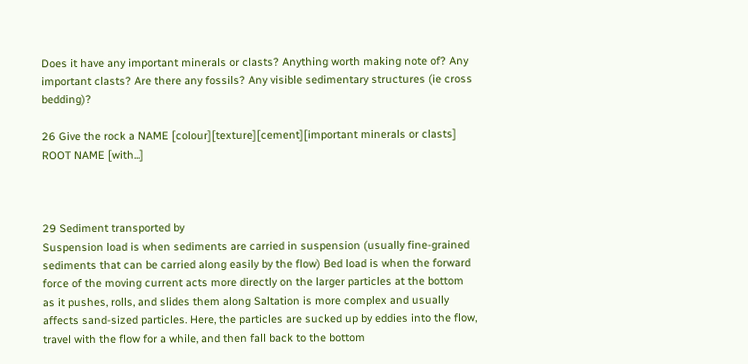Does it have any important minerals or clasts? Anything worth making note of? Any important clasts? Are there any fossils? Any visible sedimentary structures (ie cross bedding)?

26 Give the rock a NAME [colour][texture][cement][important minerals or clasts] ROOT NAME [with...]



29 Sediment transported by
Suspension load is when sediments are carried in suspension (usually fine-grained sediments that can be carried along easily by the flow) Bed load is when the forward force of the moving current acts more directly on the larger particles at the bottom as it pushes, rolls, and slides them along Saltation is more complex and usually affects sand-sized particles. Here, the particles are sucked up by eddies into the flow, travel with the flow for a while, and then fall back to the bottom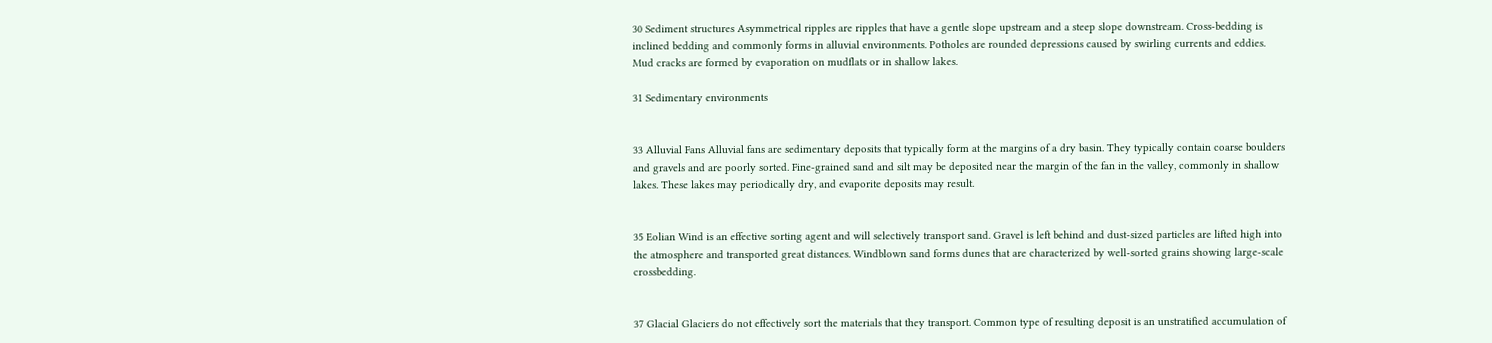30 Sediment structures Asymmetrical ripples are ripples that have a gentle slope upstream and a steep slope downstream. Cross-bedding is inclined bedding and commonly forms in alluvial environments. Potholes are rounded depressions caused by swirling currents and eddies. Mud cracks are formed by evaporation on mudflats or in shallow lakes.

31 Sedimentary environments


33 Alluvial Fans Alluvial fans are sedimentary deposits that typically form at the margins of a dry basin. They typically contain coarse boulders and gravels and are poorly sorted. Fine-grained sand and silt may be deposited near the margin of the fan in the valley, commonly in shallow lakes. These lakes may periodically dry, and evaporite deposits may result.


35 Eolian Wind is an effective sorting agent and will selectively transport sand. Gravel is left behind and dust-sized particles are lifted high into the atmosphere and transported great distances. Windblown sand forms dunes that are characterized by well-sorted grains showing large-scale crossbedding.


37 Glacial Glaciers do not effectively sort the materials that they transport. Common type of resulting deposit is an unstratified accumulation of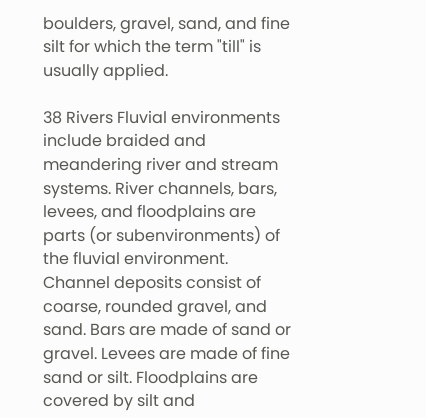boulders, gravel, sand, and fine silt for which the term "till" is usually applied.

38 Rivers Fluvial environments include braided and meandering river and stream systems. River channels, bars, levees, and floodplains are parts (or subenvironments) of the fluvial environment. Channel deposits consist of coarse, rounded gravel, and sand. Bars are made of sand or gravel. Levees are made of fine sand or silt. Floodplains are covered by silt and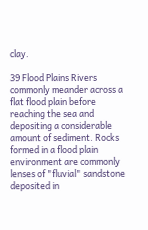clay.

39 Flood Plains Rivers commonly meander across a flat flood plain before reaching the sea and depositing a considerable amount of sediment. Rocks formed in a flood plain environment are commonly lenses of "fluvial" sandstone deposited in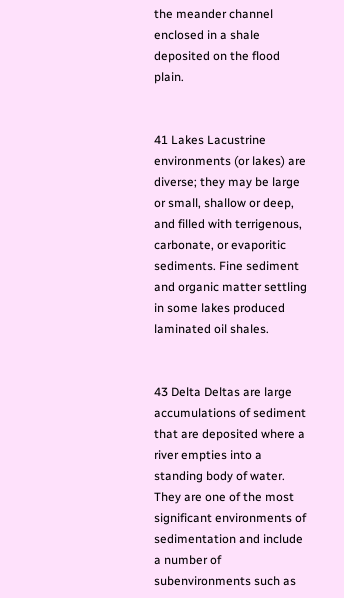the meander channel enclosed in a shale deposited on the flood plain.


41 Lakes Lacustrine environments (or lakes) are diverse; they may be large or small, shallow or deep, and filled with terrigenous, carbonate, or evaporitic sediments. Fine sediment and organic matter settling in some lakes produced laminated oil shales.


43 Delta Deltas are large accumulations of sediment that are deposited where a river empties into a standing body of water. They are one of the most significant environments of sedimentation and include a number of subenvironments such as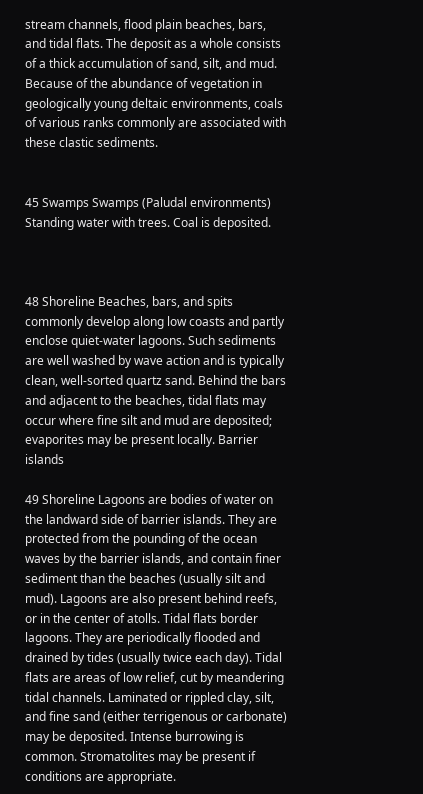stream channels, flood plain beaches, bars, and tidal flats. The deposit as a whole consists of a thick accumulation of sand, silt, and mud. Because of the abundance of vegetation in geologically young deltaic environments, coals of various ranks commonly are associated with these clastic sediments.


45 Swamps Swamps (Paludal environments) Standing water with trees. Coal is deposited.



48 Shoreline Beaches, bars, and spits commonly develop along low coasts and partly enclose quiet-water lagoons. Such sediments are well washed by wave action and is typically clean, well-sorted quartz sand. Behind the bars and adjacent to the beaches, tidal flats may occur where fine silt and mud are deposited; evaporites may be present locally. Barrier islands

49 Shoreline Lagoons are bodies of water on the landward side of barrier islands. They are protected from the pounding of the ocean waves by the barrier islands, and contain finer sediment than the beaches (usually silt and mud). Lagoons are also present behind reefs, or in the center of atolls. Tidal flats border lagoons. They are periodically flooded and drained by tides (usually twice each day). Tidal flats are areas of low relief, cut by meandering tidal channels. Laminated or rippled clay, silt, and fine sand (either terrigenous or carbonate) may be deposited. Intense burrowing is common. Stromatolites may be present if conditions are appropriate.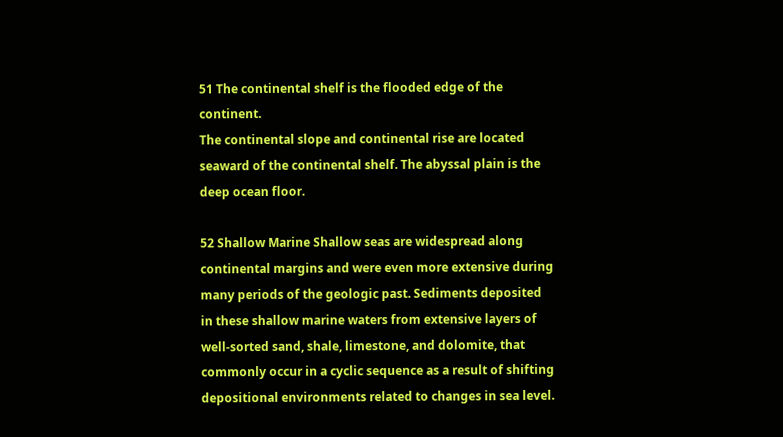51 The continental shelf is the flooded edge of the continent.
The continental slope and continental rise are located seaward of the continental shelf. The abyssal plain is the deep ocean floor.

52 Shallow Marine Shallow seas are widespread along continental margins and were even more extensive during many periods of the geologic past. Sediments deposited in these shallow marine waters from extensive layers of well-sorted sand, shale, limestone, and dolomite, that commonly occur in a cyclic sequence as a result of shifting depositional environments related to changes in sea level.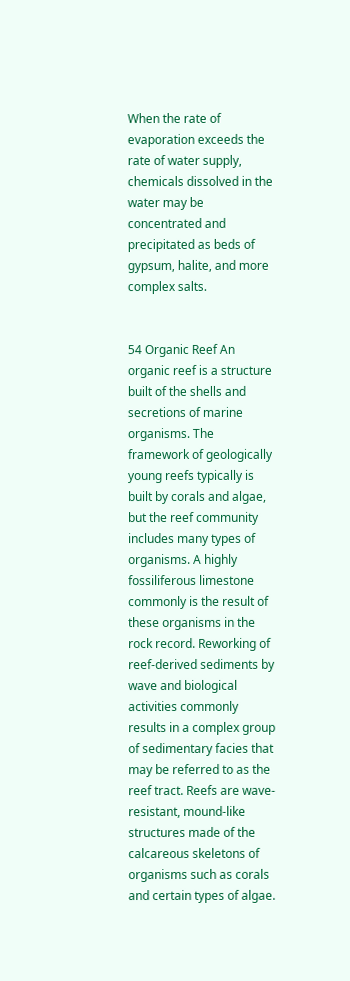When the rate of evaporation exceeds the rate of water supply, chemicals dissolved in the water may be concentrated and precipitated as beds of gypsum, halite, and more complex salts.


54 Organic Reef An organic reef is a structure built of the shells and secretions of marine organisms. The framework of geologically young reefs typically is built by corals and algae, but the reef community includes many types of organisms. A highly fossiliferous limestone commonly is the result of these organisms in the rock record. Reworking of reef-derived sediments by wave and biological activities commonly results in a complex group of sedimentary facies that may be referred to as the reef tract. Reefs are wave-resistant, mound-like structures made of the calcareous skeletons of organisms such as corals and certain types of algae.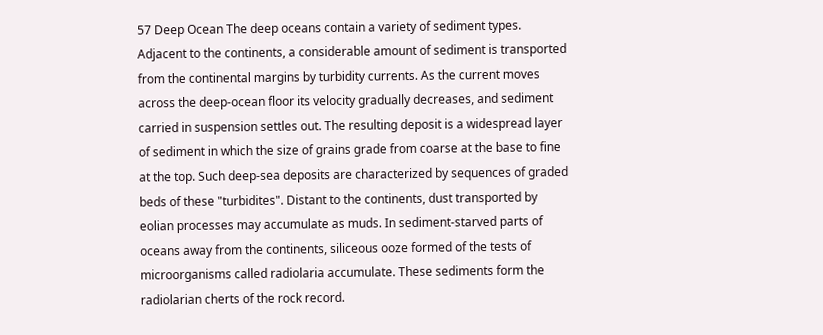57 Deep Ocean The deep oceans contain a variety of sediment types. Adjacent to the continents, a considerable amount of sediment is transported from the continental margins by turbidity currents. As the current moves across the deep-ocean floor its velocity gradually decreases, and sediment carried in suspension settles out. The resulting deposit is a widespread layer of sediment in which the size of grains grade from coarse at the base to fine at the top. Such deep-sea deposits are characterized by sequences of graded beds of these "turbidites". Distant to the continents, dust transported by eolian processes may accumulate as muds. In sediment-starved parts of oceans away from the continents, siliceous ooze formed of the tests of microorganisms called radiolaria accumulate. These sediments form the radiolarian cherts of the rock record.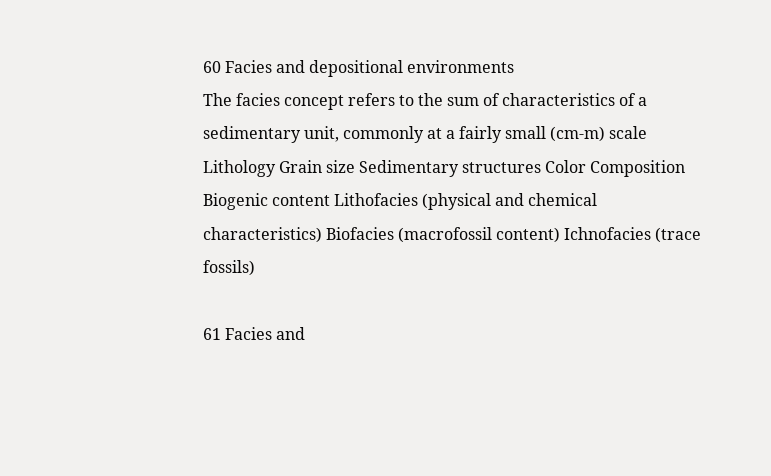60 Facies and depositional environments
The facies concept refers to the sum of characteristics of a sedimentary unit, commonly at a fairly small (cm-m) scale Lithology Grain size Sedimentary structures Color Composition Biogenic content Lithofacies (physical and chemical characteristics) Biofacies (macrofossil content) Ichnofacies (trace fossils)

61 Facies and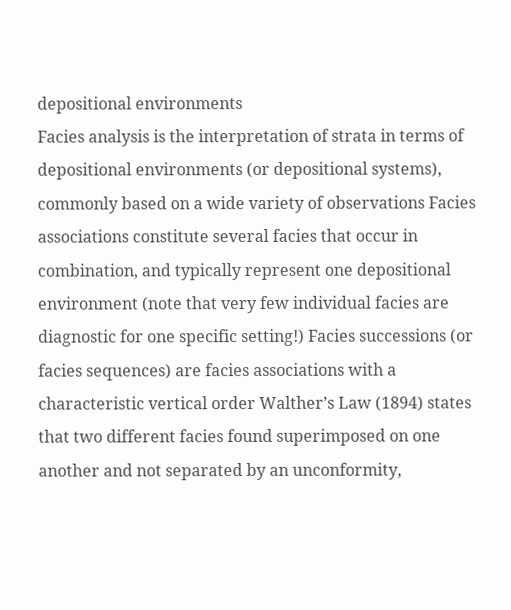depositional environments
Facies analysis is the interpretation of strata in terms of depositional environments (or depositional systems), commonly based on a wide variety of observations Facies associations constitute several facies that occur in combination, and typically represent one depositional environment (note that very few individual facies are diagnostic for one specific setting!) Facies successions (or facies sequences) are facies associations with a characteristic vertical order Walther’s Law (1894) states that two different facies found superimposed on one another and not separated by an unconformity,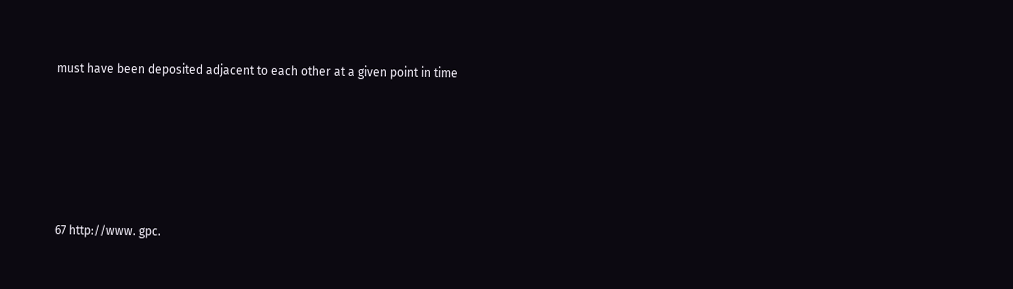must have been deposited adjacent to each other at a given point in time






67 http://www. gpc.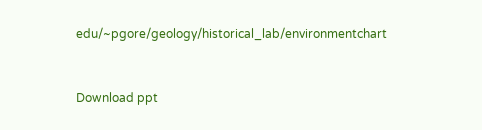edu/~pgore/geology/historical_lab/environmentchart



Download ppt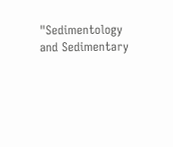"Sedimentology and Sedimentary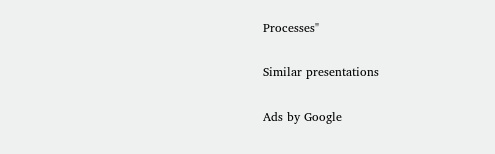Processes"

Similar presentations

Ads by Google